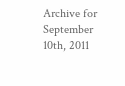Archive for September 10th, 2011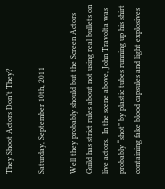They Shoot Actors Don’t They?

Saturday, September 10th, 2011

Well they probably should but the Screen Actors Guild has strict rules about not using real bullets on live actors.  In the scene above, John Travolta was probably “shot” by plastic tubes running up his shirt containing fake blood capsules and light explosives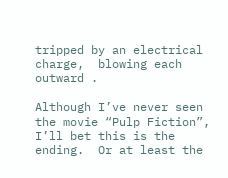tripped by an electrical charge,  blowing each outward .

Although I’ve never seen the movie “Pulp Fiction”, I’ll bet this is the ending.  Or at least the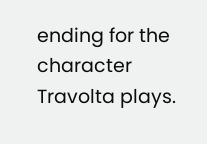ending for the character Travolta plays.